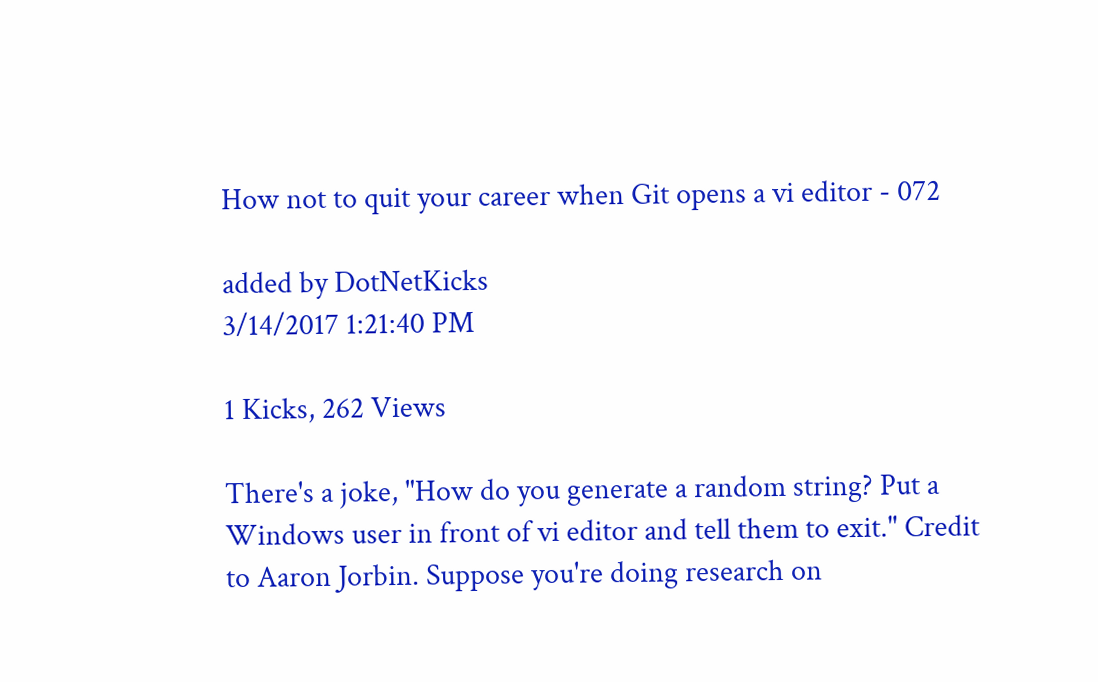How not to quit your career when Git opens a vi editor - 072

added by DotNetKicks
3/14/2017 1:21:40 PM

1 Kicks, 262 Views

There's a joke, "How do you generate a random string? Put a Windows user in front of vi editor and tell them to exit." Credit to Aaron Jorbin. Suppose you're doing research on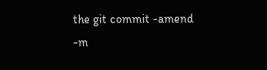the git commit -amend -m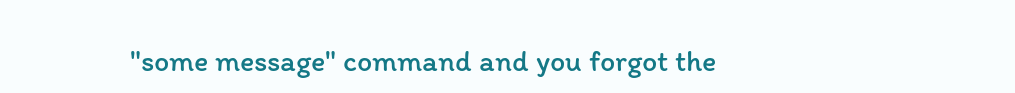"some message" command and you forgot the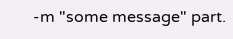-m "some message" part.